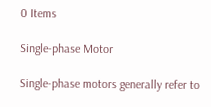0 Items

Single-phase Motor

Single-phase motors generally refer to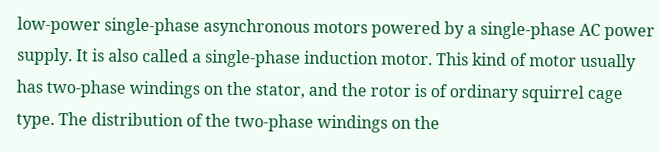low-power single-phase asynchronous motors powered by a single-phase AC power supply. It is also called a single-phase induction motor. This kind of motor usually has two-phase windings on the stator, and the rotor is of ordinary squirrel cage type. The distribution of the two-phase windings on the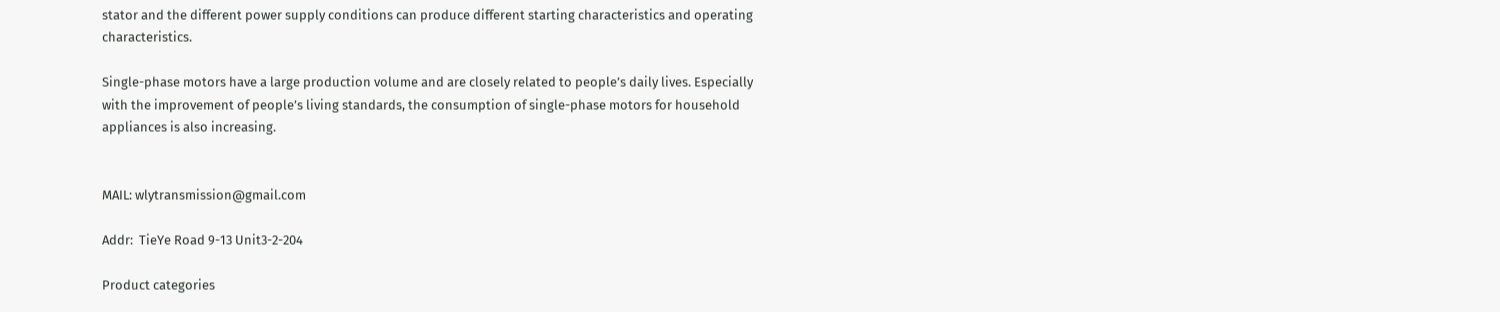stator and the different power supply conditions can produce different starting characteristics and operating characteristics.

Single-phase motors have a large production volume and are closely related to people’s daily lives. Especially with the improvement of people’s living standards, the consumption of single-phase motors for household appliances is also increasing.


MAIL: wlytransmission@gmail.com

Addr:  TieYe Road 9-13 Unit3-2-204

Product categories